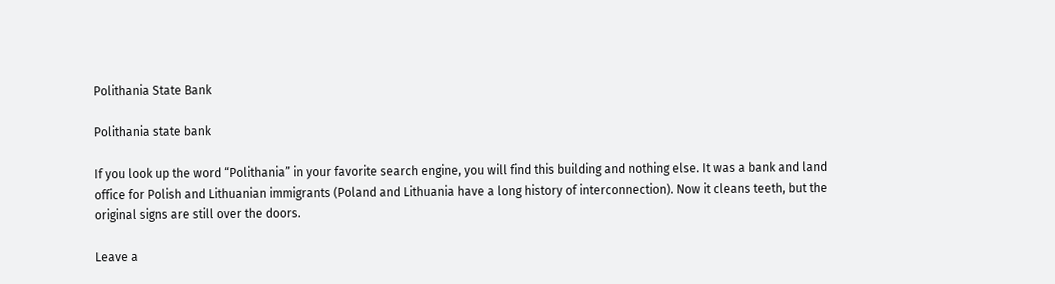Polithania State Bank

Polithania state bank

If you look up the word “Polithania” in your favorite search engine, you will find this building and nothing else. It was a bank and land office for Polish and Lithuanian immigrants (Poland and Lithuania have a long history of interconnection). Now it cleans teeth, but the original signs are still over the doors.

Leave a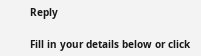Reply

Fill in your details below or click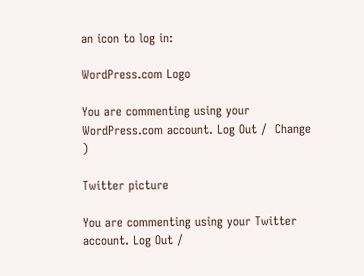an icon to log in:

WordPress.com Logo

You are commenting using your WordPress.com account. Log Out /  Change )

Twitter picture

You are commenting using your Twitter account. Log Out /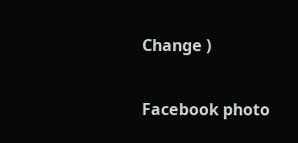Change )

Facebook photo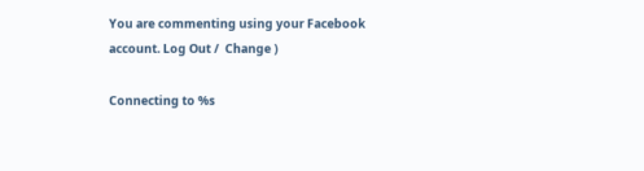You are commenting using your Facebook account. Log Out /  Change )

Connecting to %s